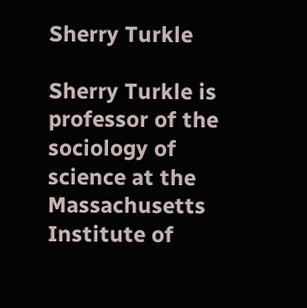Sherry Turkle

Sherry Turkle is professor of the sociology of science at the Massachusetts Institute of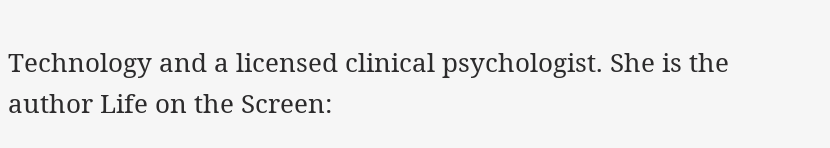Technology and a licensed clinical psychologist. She is the author Life on the Screen: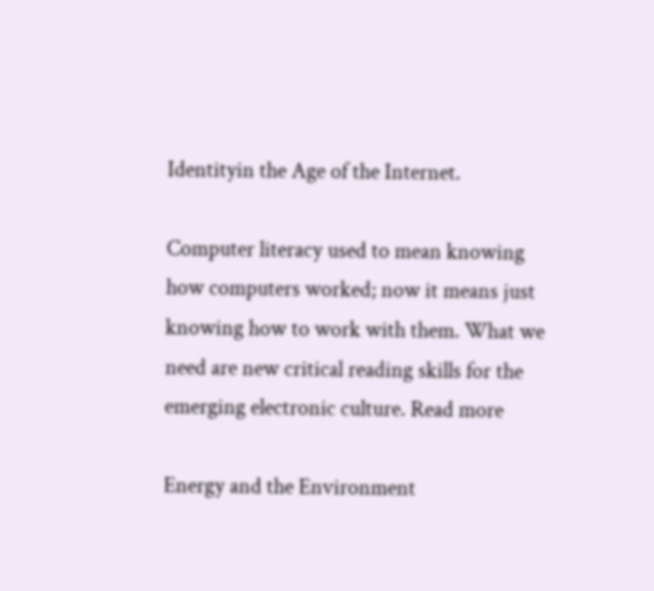Identityin the Age of the Internet.

Computer literacy used to mean knowing how computers worked; now it means just knowing how to work with them. What we need are new critical reading skills for the emerging electronic culture. Read more

Energy and the Environment